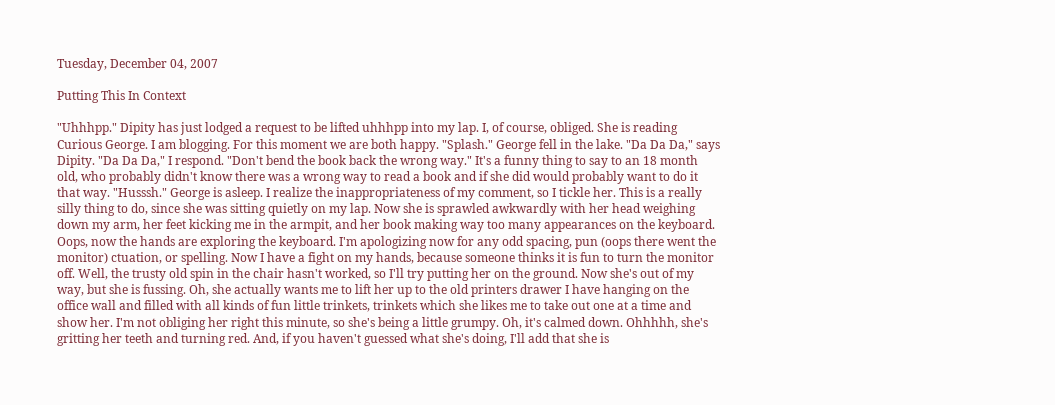Tuesday, December 04, 2007

Putting This In Context

"Uhhhpp." Dipity has just lodged a request to be lifted uhhhpp into my lap. I, of course, obliged. She is reading Curious George. I am blogging. For this moment we are both happy. "Splash." George fell in the lake. "Da Da Da," says Dipity. "Da Da Da," I respond. "Don't bend the book back the wrong way." It's a funny thing to say to an 18 month old, who probably didn't know there was a wrong way to read a book and if she did would probably want to do it that way. "Husssh." George is asleep. I realize the inappropriateness of my comment, so I tickle her. This is a really silly thing to do, since she was sitting quietly on my lap. Now she is sprawled awkwardly with her head weighing down my arm, her feet kicking me in the armpit, and her book making way too many appearances on the keyboard. Oops, now the hands are exploring the keyboard. I'm apologizing now for any odd spacing, pun (oops there went the monitor) ctuation, or spelling. Now I have a fight on my hands, because someone thinks it is fun to turn the monitor off. Well, the trusty old spin in the chair hasn't worked, so I'll try putting her on the ground. Now she's out of my way, but she is fussing. Oh, she actually wants me to lift her up to the old printers drawer I have hanging on the office wall and filled with all kinds of fun little trinkets, trinkets which she likes me to take out one at a time and show her. I'm not obliging her right this minute, so she's being a little grumpy. Oh, it's calmed down. Ohhhhh, she's gritting her teeth and turning red. And, if you haven't guessed what she's doing, I'll add that she is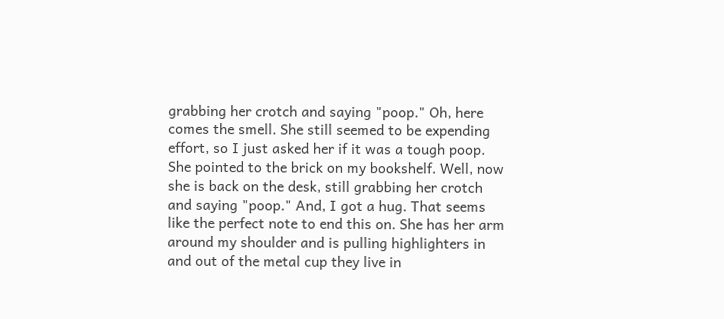grabbing her crotch and saying "poop." Oh, here comes the smell. She still seemed to be expending effort, so I just asked her if it was a tough poop. She pointed to the brick on my bookshelf. Well, now she is back on the desk, still grabbing her crotch and saying "poop." And, I got a hug. That seems like the perfect note to end this on. She has her arm around my shoulder and is pulling highlighters in and out of the metal cup they live in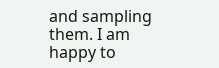and sampling them. I am happy to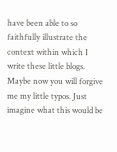have been able to so faithfully illustrate the context within which I write these little blogs. Maybe now you will forgive me my little typos. Just imagine what this would be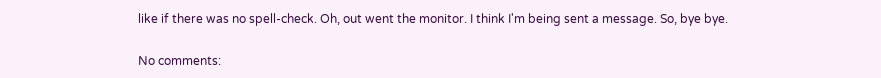like if there was no spell-check. Oh, out went the monitor. I think I'm being sent a message. So, bye bye.

No comments: